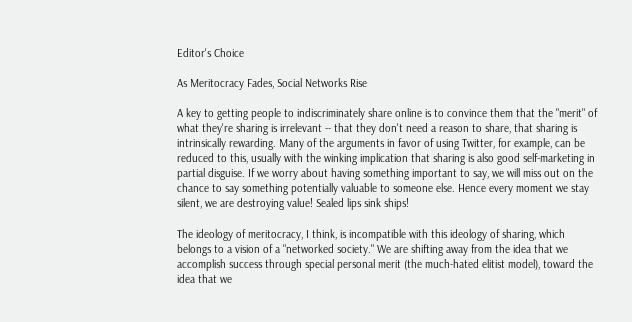Editor's Choice

As Meritocracy Fades, Social Networks Rise

A key to getting people to indiscriminately share online is to convince them that the "merit" of what they're sharing is irrelevant -- that they don't need a reason to share, that sharing is intrinsically rewarding. Many of the arguments in favor of using Twitter, for example, can be reduced to this, usually with the winking implication that sharing is also good self-marketing in partial disguise. If we worry about having something important to say, we will miss out on the chance to say something potentially valuable to someone else. Hence every moment we stay silent, we are destroying value! Sealed lips sink ships!

The ideology of meritocracy, I think, is incompatible with this ideology of sharing, which belongs to a vision of a "networked society." We are shifting away from the idea that we accomplish success through special personal merit (the much-hated elitist model), toward the idea that we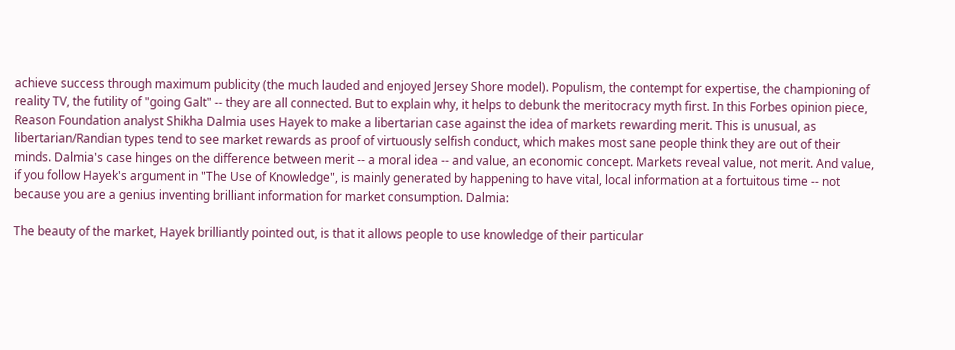achieve success through maximum publicity (the much lauded and enjoyed Jersey Shore model). Populism, the contempt for expertise, the championing of reality TV, the futility of "going Galt" -- they are all connected. But to explain why, it helps to debunk the meritocracy myth first. In this Forbes opinion piece, Reason Foundation analyst Shikha Dalmia uses Hayek to make a libertarian case against the idea of markets rewarding merit. This is unusual, as libertarian/Randian types tend to see market rewards as proof of virtuously selfish conduct, which makes most sane people think they are out of their minds. Dalmia's case hinges on the difference between merit -- a moral idea -- and value, an economic concept. Markets reveal value, not merit. And value, if you follow Hayek's argument in "The Use of Knowledge", is mainly generated by happening to have vital, local information at a fortuitous time -- not because you are a genius inventing brilliant information for market consumption. Dalmia:

The beauty of the market, Hayek brilliantly pointed out, is that it allows people to use knowledge of their particular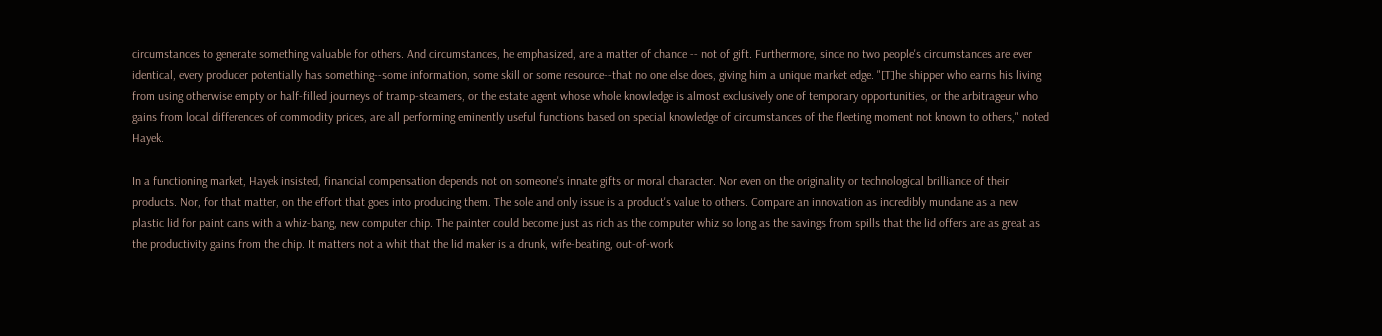circumstances to generate something valuable for others. And circumstances, he emphasized, are a matter of chance -- not of gift. Furthermore, since no two people's circumstances are ever identical, every producer potentially has something--some information, some skill or some resource--that no one else does, giving him a unique market edge. "[T]he shipper who earns his living from using otherwise empty or half-filled journeys of tramp-steamers, or the estate agent whose whole knowledge is almost exclusively one of temporary opportunities, or the arbitrageur who gains from local differences of commodity prices, are all performing eminently useful functions based on special knowledge of circumstances of the fleeting moment not known to others," noted Hayek.

In a functioning market, Hayek insisted, financial compensation depends not on someone's innate gifts or moral character. Nor even on the originality or technological brilliance of their products. Nor, for that matter, on the effort that goes into producing them. The sole and only issue is a product's value to others. Compare an innovation as incredibly mundane as a new plastic lid for paint cans with a whiz-bang, new computer chip. The painter could become just as rich as the computer whiz so long as the savings from spills that the lid offers are as great as the productivity gains from the chip. It matters not a whit that the lid maker is a drunk, wife-beating, out-of-work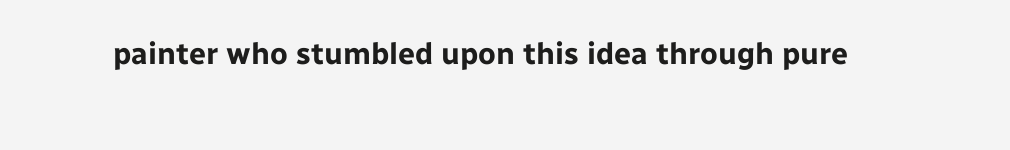painter who stumbled upon this idea through pure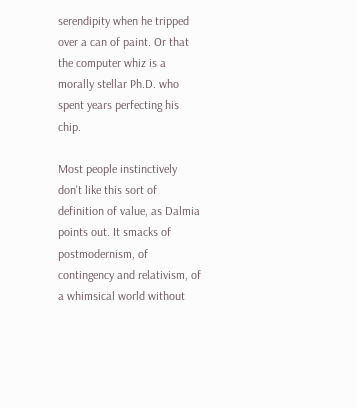serendipity when he tripped over a can of paint. Or that the computer whiz is a morally stellar Ph.D. who spent years perfecting his chip.

Most people instinctively don't like this sort of definition of value, as Dalmia points out. It smacks of postmodernism, of contingency and relativism, of a whimsical world without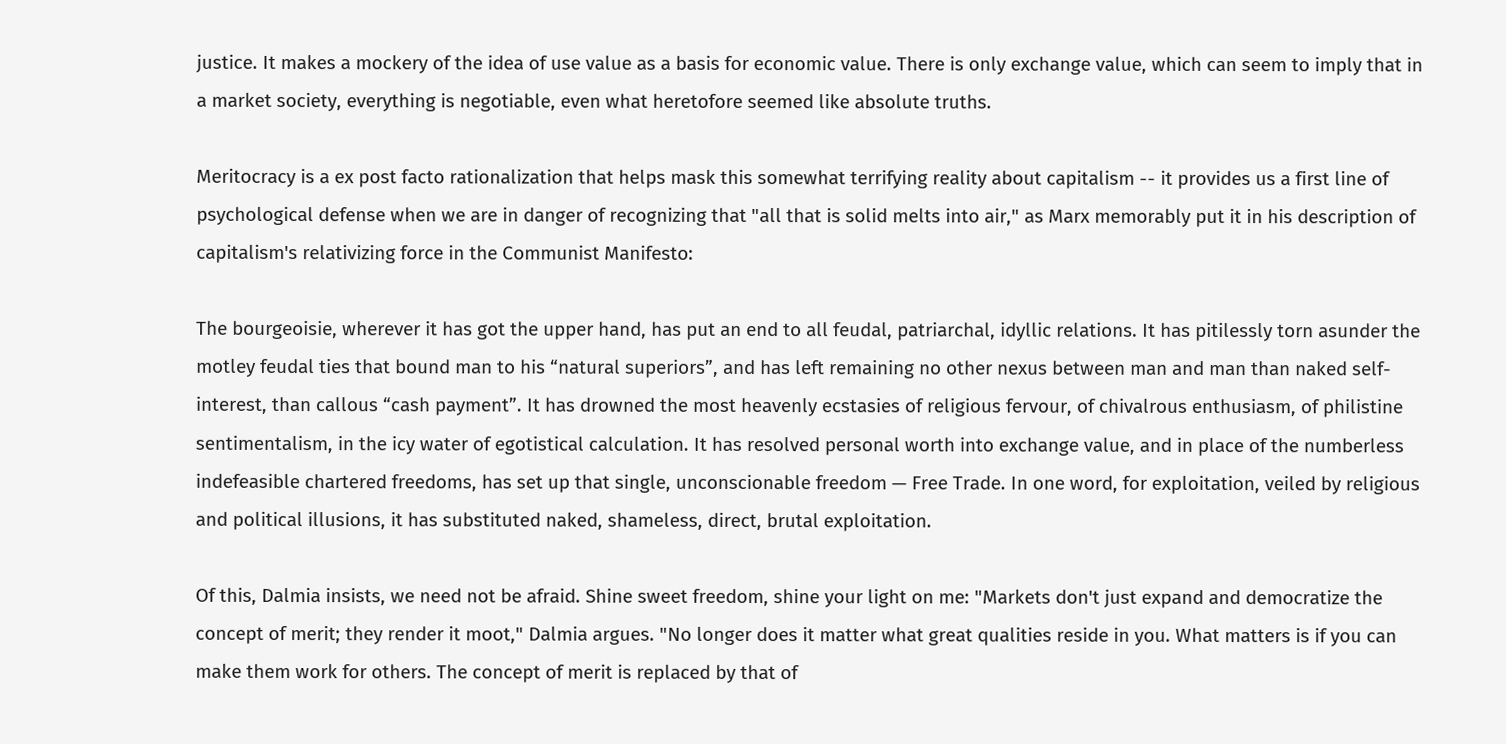justice. It makes a mockery of the idea of use value as a basis for economic value. There is only exchange value, which can seem to imply that in a market society, everything is negotiable, even what heretofore seemed like absolute truths.

Meritocracy is a ex post facto rationalization that helps mask this somewhat terrifying reality about capitalism -- it provides us a first line of psychological defense when we are in danger of recognizing that "all that is solid melts into air," as Marx memorably put it in his description of capitalism's relativizing force in the Communist Manifesto:

The bourgeoisie, wherever it has got the upper hand, has put an end to all feudal, patriarchal, idyllic relations. It has pitilessly torn asunder the motley feudal ties that bound man to his “natural superiors”, and has left remaining no other nexus between man and man than naked self-interest, than callous “cash payment”. It has drowned the most heavenly ecstasies of religious fervour, of chivalrous enthusiasm, of philistine sentimentalism, in the icy water of egotistical calculation. It has resolved personal worth into exchange value, and in place of the numberless indefeasible chartered freedoms, has set up that single, unconscionable freedom — Free Trade. In one word, for exploitation, veiled by religious and political illusions, it has substituted naked, shameless, direct, brutal exploitation.

Of this, Dalmia insists, we need not be afraid. Shine sweet freedom, shine your light on me: "Markets don't just expand and democratize the concept of merit; they render it moot," Dalmia argues. "No longer does it matter what great qualities reside in you. What matters is if you can make them work for others. The concept of merit is replaced by that of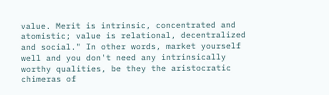value. Merit is intrinsic, concentrated and atomistic; value is relational, decentralized and social." In other words, market yourself well and you don't need any intrinsically worthy qualities, be they the aristocratic chimeras of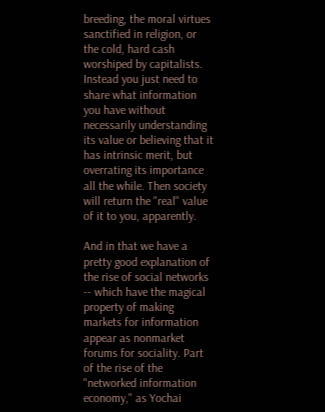breeding, the moral virtues sanctified in religion, or the cold, hard cash worshiped by capitalists. Instead you just need to share what information you have without necessarily understanding its value or believing that it has intrinsic merit, but overrating its importance all the while. Then society will return the "real" value of it to you, apparently.

And in that we have a pretty good explanation of the rise of social networks -- which have the magical property of making markets for information appear as nonmarket forums for sociality. Part of the rise of the "networked information economy," as Yochai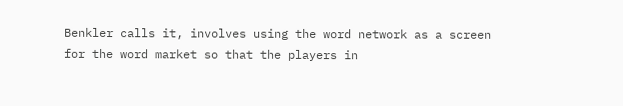Benkler calls it, involves using the word network as a screen for the word market so that the players in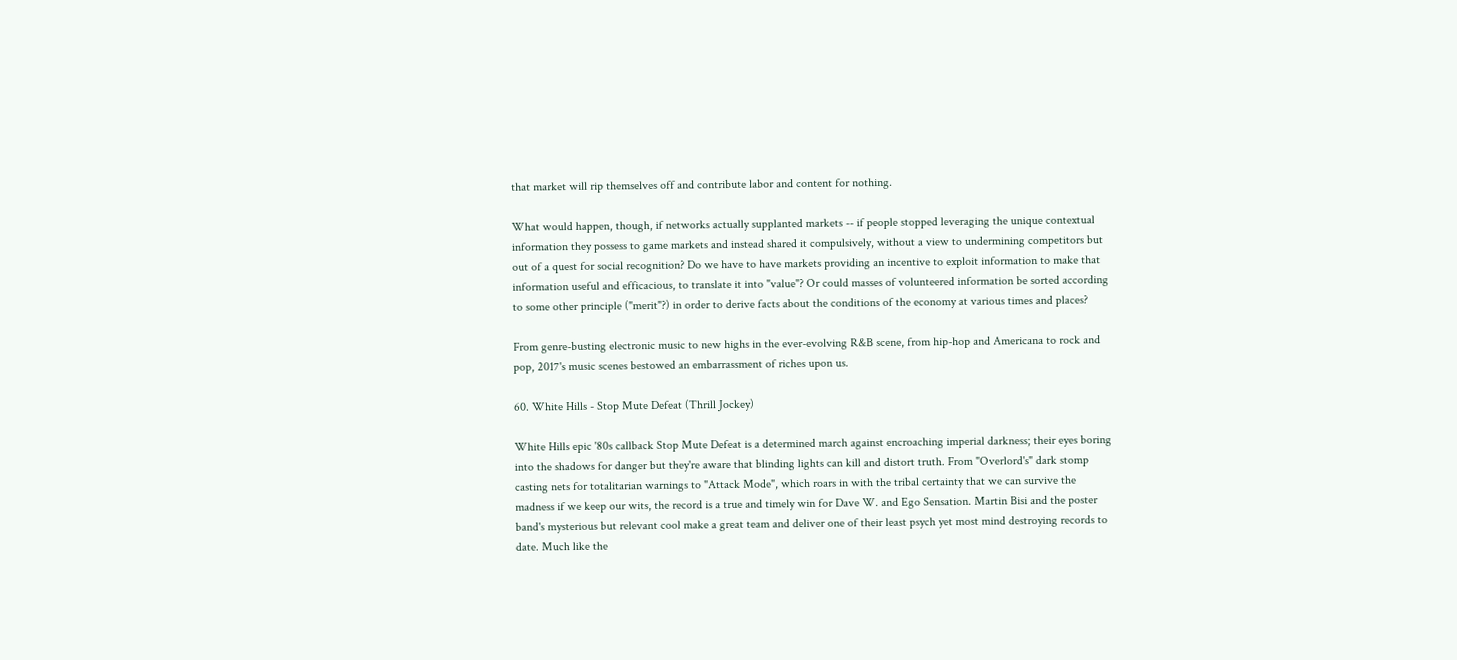that market will rip themselves off and contribute labor and content for nothing.

What would happen, though, if networks actually supplanted markets -- if people stopped leveraging the unique contextual information they possess to game markets and instead shared it compulsively, without a view to undermining competitors but out of a quest for social recognition? Do we have to have markets providing an incentive to exploit information to make that information useful and efficacious, to translate it into "value"? Or could masses of volunteered information be sorted according to some other principle ("merit"?) in order to derive facts about the conditions of the economy at various times and places?

From genre-busting electronic music to new highs in the ever-evolving R&B scene, from hip-hop and Americana to rock and pop, 2017's music scenes bestowed an embarrassment of riches upon us.

60. White Hills - Stop Mute Defeat (Thrill Jockey)

White Hills epic '80s callback Stop Mute Defeat is a determined march against encroaching imperial darkness; their eyes boring into the shadows for danger but they're aware that blinding lights can kill and distort truth. From "Overlord's" dark stomp casting nets for totalitarian warnings to "Attack Mode", which roars in with the tribal certainty that we can survive the madness if we keep our wits, the record is a true and timely win for Dave W. and Ego Sensation. Martin Bisi and the poster band's mysterious but relevant cool make a great team and deliver one of their least psych yet most mind destroying records to date. Much like the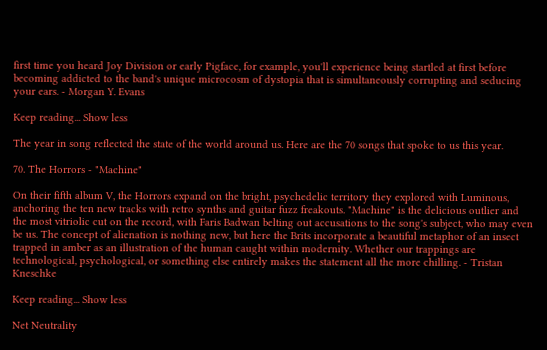first time you heard Joy Division or early Pigface, for example, you'll experience being startled at first before becoming addicted to the band's unique microcosm of dystopia that is simultaneously corrupting and seducing your ears. - Morgan Y. Evans

Keep reading... Show less

The year in song reflected the state of the world around us. Here are the 70 songs that spoke to us this year.

70. The Horrors - "Machine"

On their fifth album V, the Horrors expand on the bright, psychedelic territory they explored with Luminous, anchoring the ten new tracks with retro synths and guitar fuzz freakouts. "Machine" is the delicious outlier and the most vitriolic cut on the record, with Faris Badwan belting out accusations to the song's subject, who may even be us. The concept of alienation is nothing new, but here the Brits incorporate a beautiful metaphor of an insect trapped in amber as an illustration of the human caught within modernity. Whether our trappings are technological, psychological, or something else entirely makes the statement all the more chilling. - Tristan Kneschke

Keep reading... Show less

Net Neutrality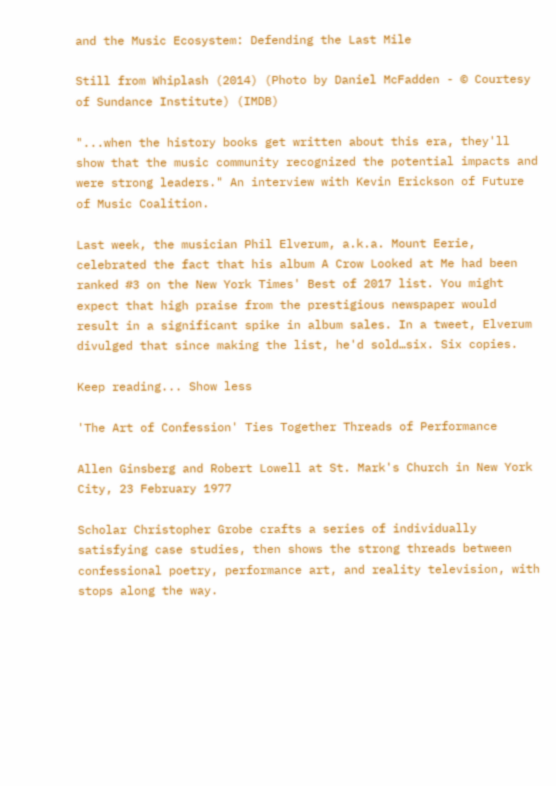and the Music Ecosystem: Defending the Last Mile

Still from Whiplash (2014) (Photo by Daniel McFadden - © Courtesy of Sundance Institute) (IMDB)

"...when the history books get written about this era, they'll show that the music community recognized the potential impacts and were strong leaders." An interview with Kevin Erickson of Future of Music Coalition.

Last week, the musician Phil Elverum, a.k.a. Mount Eerie, celebrated the fact that his album A Crow Looked at Me had been ranked #3 on the New York Times' Best of 2017 list. You might expect that high praise from the prestigious newspaper would result in a significant spike in album sales. In a tweet, Elverum divulged that since making the list, he'd sold…six. Six copies.

Keep reading... Show less

'The Art of Confession' Ties Together Threads of Performance

Allen Ginsberg and Robert Lowell at St. Mark's Church in New York City, 23 February 1977

Scholar Christopher Grobe crafts a series of individually satisfying case studies, then shows the strong threads between confessional poetry, performance art, and reality television, with stops along the way.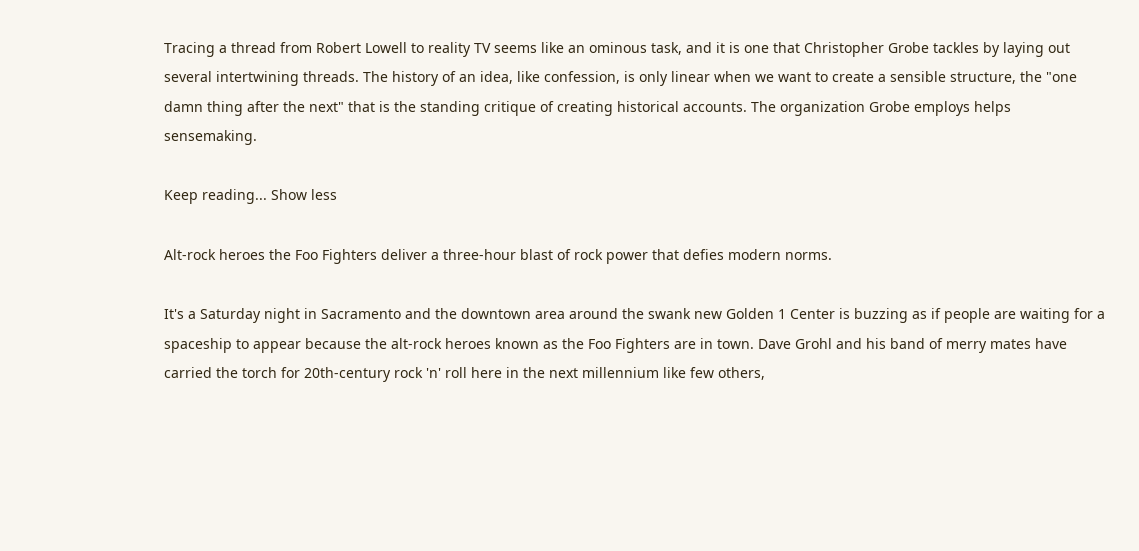Tracing a thread from Robert Lowell to reality TV seems like an ominous task, and it is one that Christopher Grobe tackles by laying out several intertwining threads. The history of an idea, like confession, is only linear when we want to create a sensible structure, the "one damn thing after the next" that is the standing critique of creating historical accounts. The organization Grobe employs helps sensemaking.

Keep reading... Show less

Alt-rock heroes the Foo Fighters deliver a three-hour blast of rock power that defies modern norms.

It's a Saturday night in Sacramento and the downtown area around the swank new Golden 1 Center is buzzing as if people are waiting for a spaceship to appear because the alt-rock heroes known as the Foo Fighters are in town. Dave Grohl and his band of merry mates have carried the torch for 20th-century rock 'n' roll here in the next millennium like few others,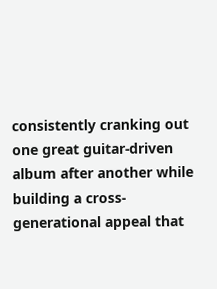consistently cranking out one great guitar-driven album after another while building a cross-generational appeal that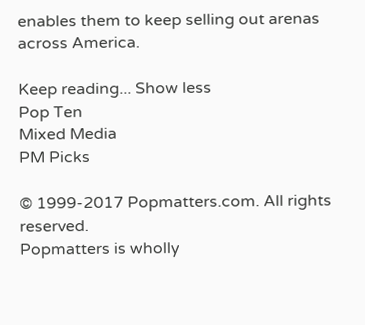enables them to keep selling out arenas across America.

Keep reading... Show less
Pop Ten
Mixed Media
PM Picks

© 1999-2017 Popmatters.com. All rights reserved.
Popmatters is wholly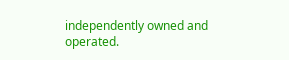independently owned and operated.